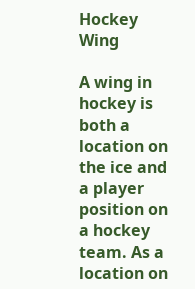Hockey Wing

A wing in hockey is both a location on the ice and a player position on a hockey team. As a location on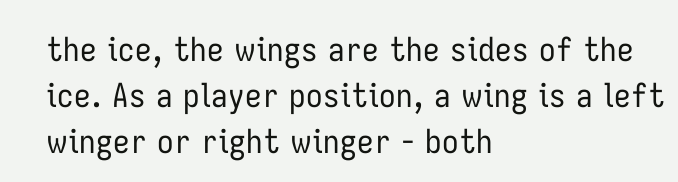the ice, the wings are the sides of the ice. As a player position, a wing is a left winger or right winger - both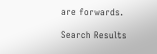are forwards.

Search Results